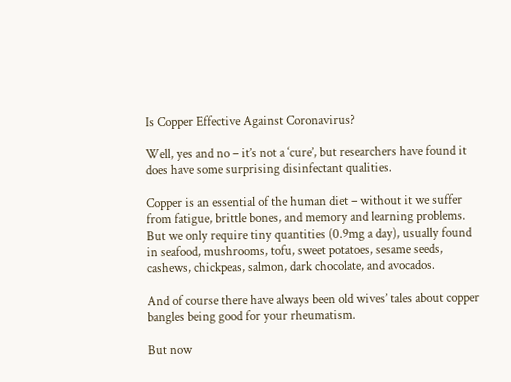Is Copper Effective Against Coronavirus?

Well, yes and no – it’s not a ‘cure’, but researchers have found it does have some surprising disinfectant qualities.

Copper is an essential of the human diet – without it we suffer from fatigue, brittle bones, and memory and learning problems. But we only require tiny quantities (0.9mg a day), usually found in seafood, mushrooms, tofu, sweet potatoes, sesame seeds, cashews, chickpeas, salmon, dark chocolate, and avocados.

And of course there have always been old wives’ tales about copper bangles being good for your rheumatism.

But now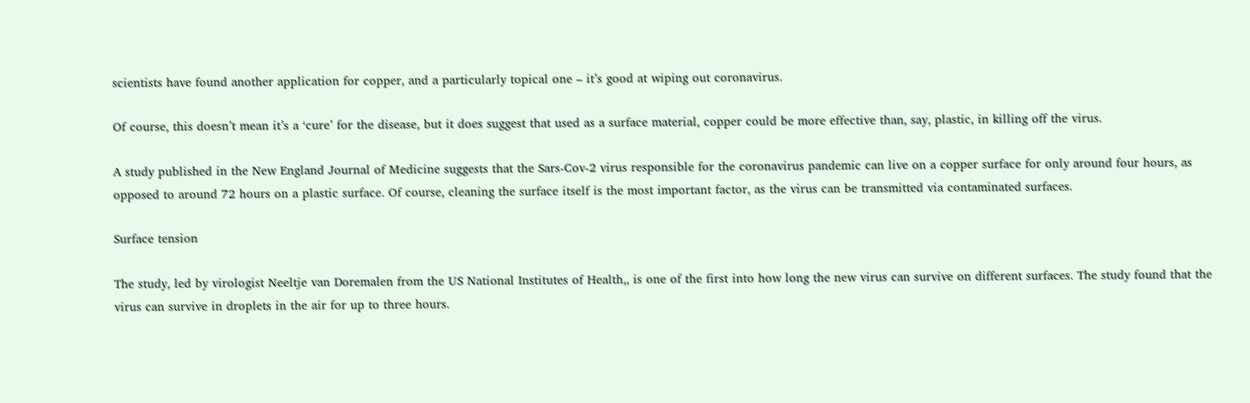scientists have found another application for copper, and a particularly topical one – it’s good at wiping out coronavirus.

Of course, this doesn’t mean it’s a ‘cure’ for the disease, but it does suggest that used as a surface material, copper could be more effective than, say, plastic, in killing off the virus.

A study published in the New England Journal of Medicine suggests that the Sars-Cov-2 virus responsible for the coronavirus pandemic can live on a copper surface for only around four hours, as opposed to around 72 hours on a plastic surface. Of course, cleaning the surface itself is the most important factor, as the virus can be transmitted via contaminated surfaces.

Surface tension

The study, led by virologist Neeltje van Doremalen from the US National Institutes of Health,, is one of the first into how long the new virus can survive on different surfaces. The study found that the virus can survive in droplets in the air for up to three hours.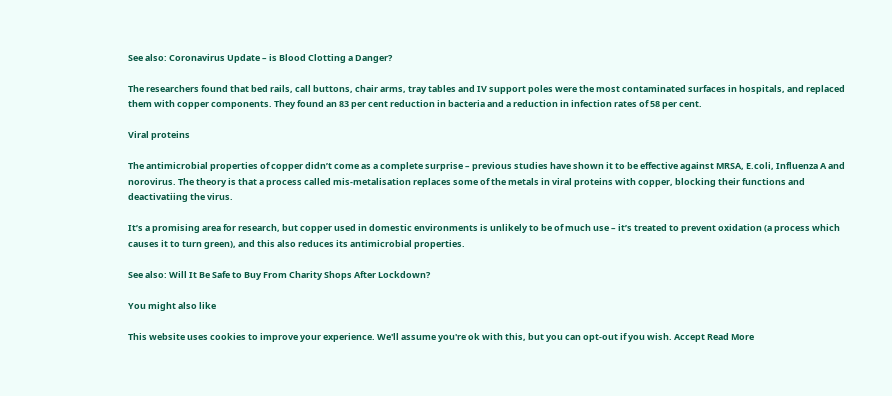See also: Coronavirus Update – is Blood Clotting a Danger?

The researchers found that bed rails, call buttons, chair arms, tray tables and IV support poles were the most contaminated surfaces in hospitals, and replaced them with copper components. They found an 83 per cent reduction in bacteria and a reduction in infection rates of 58 per cent.

Viral proteins

The antimicrobial properties of copper didn’t come as a complete surprise – previous studies have shown it to be effective against MRSA, E.coli, Influenza A and norovirus. The theory is that a process called mis-metalisation replaces some of the metals in viral proteins with copper, blocking their functions and deactivatiing the virus.

It’s a promising area for research, but copper used in domestic environments is unlikely to be of much use – it’s treated to prevent oxidation (a process which causes it to turn green), and this also reduces its antimicrobial properties.

See also: Will It Be Safe to Buy From Charity Shops After Lockdown?

You might also like

This website uses cookies to improve your experience. We'll assume you're ok with this, but you can opt-out if you wish. Accept Read More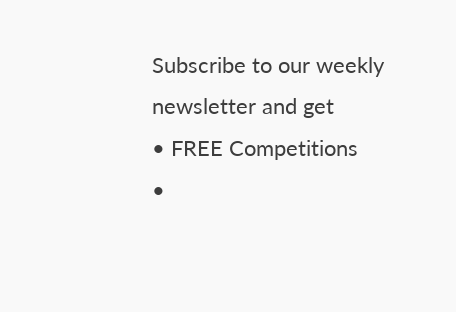Subscribe to our weekly newsletter and get
• FREE Competitions
•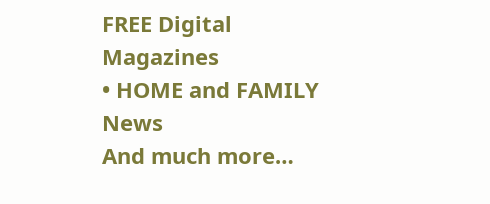FREE Digital Magazines
• HOME and FAMILY News
And much more…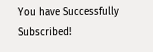You have Successfully Subscribed!